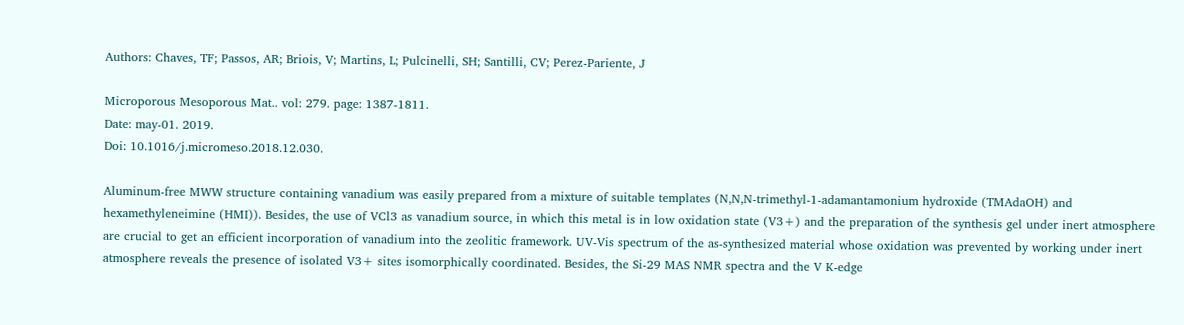Authors: Chaves, TF; Passos, AR; Briois, V; Martins, L; Pulcinelli, SH; Santilli, CV; Perez-Pariente, J

Microporous Mesoporous Mat.. vol: 279. page: 1387-1811.
Date: may-01. 2019.
Doi: 10.1016/j.micromeso.2018.12.030.

Aluminum-free MWW structure containing vanadium was easily prepared from a mixture of suitable templates (N,N,N-trimethyl-1-adamantamonium hydroxide (TMAdaOH) and hexamethyleneimine (HMI)). Besides, the use of VCl3 as vanadium source, in which this metal is in low oxidation state (V3+) and the preparation of the synthesis gel under inert atmosphere are crucial to get an efficient incorporation of vanadium into the zeolitic framework. UV-Vis spectrum of the as-synthesized material whose oxidation was prevented by working under inert atmosphere reveals the presence of isolated V3+ sites isomorphically coordinated. Besides, the Si-29 MAS NMR spectra and the V K-edge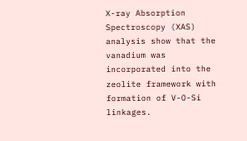X-ray Absorption Spectroscopy (XAS) analysis show that the vanadium was incorporated into the zeolite framework with formation of V-O-Si linkages.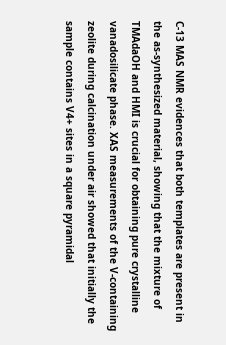C-13 MAS NMR evidences that both templates are present in the as-synthesized material, showing that the mixture of TMAdaOH and HMI is crucial for obtaining pure crystalline vanadosilicate phase. XAS measurements of the V-containing zeolite during calcination under air showed that initially the sample contains V4+ sites in a square pyramidal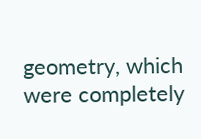geometry, which were completely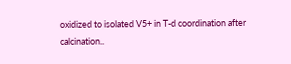oxidized to isolated V5+ in T-d coordination after calcination..